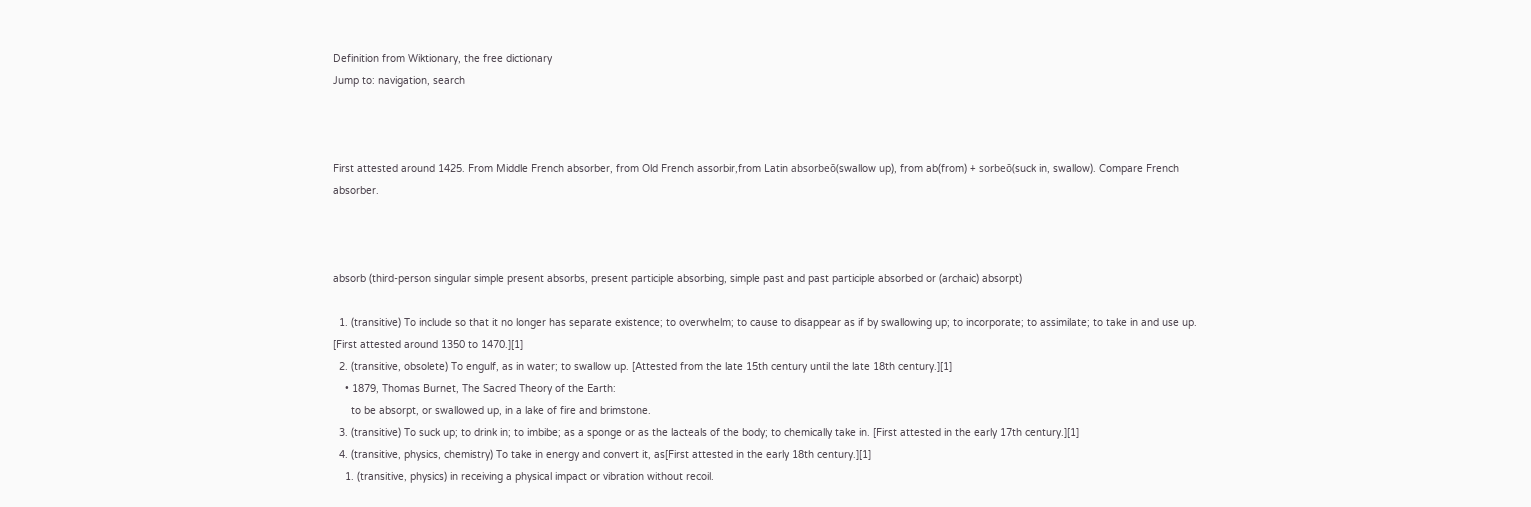Definition from Wiktionary, the free dictionary
Jump to: navigation, search



First attested around 1425. From Middle French absorber, from Old French assorbir,from Latin absorbeō(swallow up), from ab(from) + sorbeō(suck in, swallow). Compare French absorber.



absorb (third-person singular simple present absorbs, present participle absorbing, simple past and past participle absorbed or (archaic) absorpt)

  1. (transitive) To include so that it no longer has separate existence; to overwhelm; to cause to disappear as if by swallowing up; to incorporate; to assimilate; to take in and use up. [First attested around 1350 to 1470.][1]
  2. (transitive, obsolete) To engulf, as in water; to swallow up. [Attested from the late 15th century until the late 18th century.][1]
    • 1879, Thomas Burnet, The Sacred Theory of the Earth:
      to be absorpt, or swallowed up, in a lake of fire and brimstone.
  3. (transitive) To suck up; to drink in; to imbibe; as a sponge or as the lacteals of the body; to chemically take in. [First attested in the early 17th century.][1]
  4. (transitive, physics, chemistry) To take in energy and convert it, as[First attested in the early 18th century.][1]
    1. (transitive, physics) in receiving a physical impact or vibration without recoil.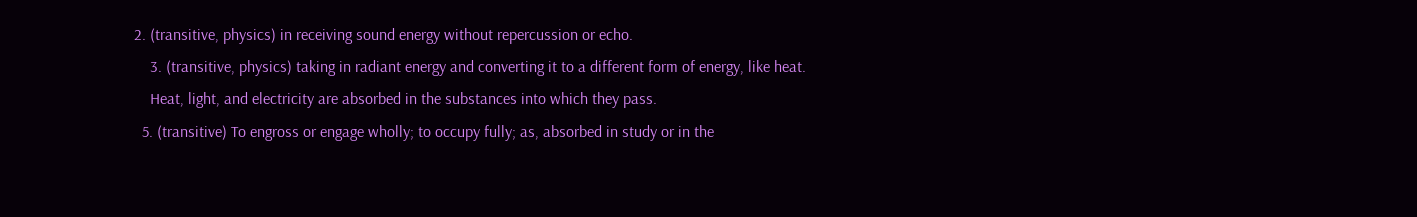2. (transitive, physics) in receiving sound energy without repercussion or echo.
    3. (transitive, physics) taking in radiant energy and converting it to a different form of energy, like heat.
    Heat, light, and electricity are absorbed in the substances into which they pass.
  5. (transitive) To engross or engage wholly; to occupy fully; as, absorbed in study or in the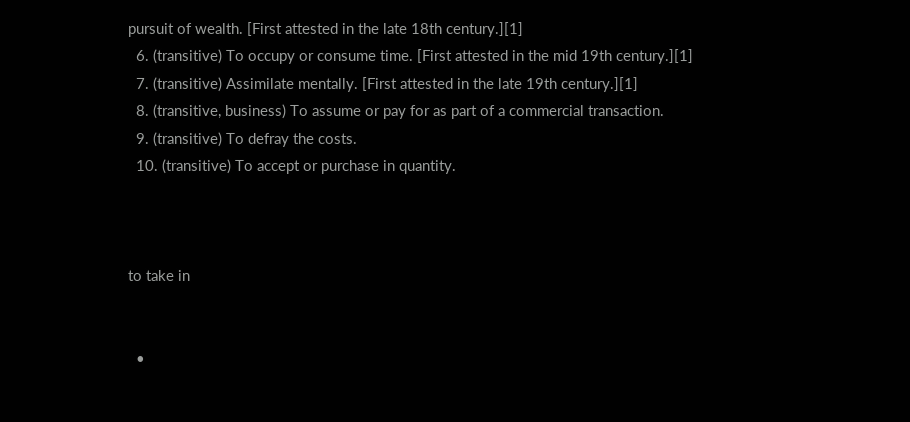pursuit of wealth. [First attested in the late 18th century.][1]
  6. (transitive) To occupy or consume time. [First attested in the mid 19th century.][1]
  7. (transitive) Assimilate mentally. [First attested in the late 19th century.][1]
  8. (transitive, business) To assume or pay for as part of a commercial transaction.
  9. (transitive) To defray the costs.
  10. (transitive) To accept or purchase in quantity.



to take in


  •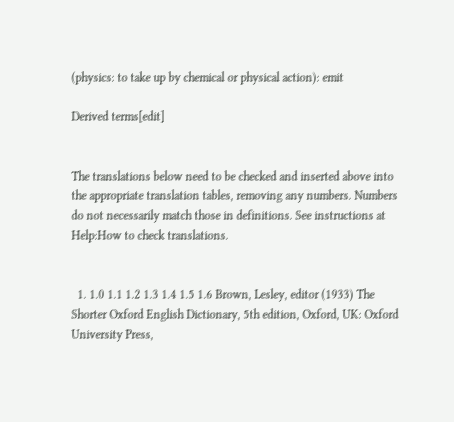(physics: to take up by chemical or physical action): emit

Derived terms[edit]


The translations below need to be checked and inserted above into the appropriate translation tables, removing any numbers. Numbers do not necessarily match those in definitions. See instructions at Help:How to check translations.


  1. 1.0 1.1 1.2 1.3 1.4 1.5 1.6 Brown, Lesley, editor (1933) The Shorter Oxford English Dictionary, 5th edition, Oxford, UK: Oxford University Press,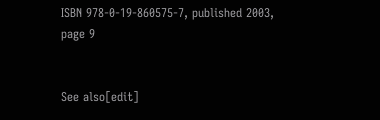ISBN 978-0-19-860575-7, published 2003, page 9


See also[edit]